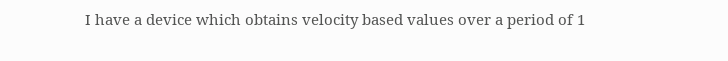I have a device which obtains velocity based values over a period of 1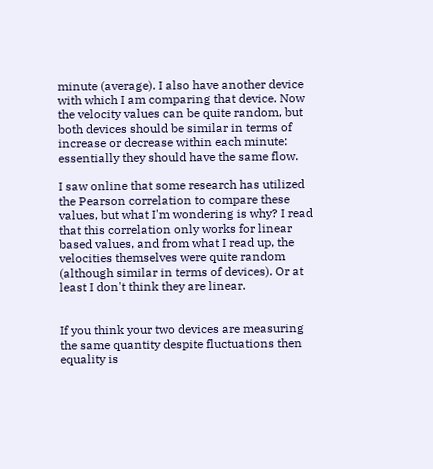minute (average). I also have another device with which I am comparing that device. Now the velocity values can be quite random, but both devices should be similar in terms of increase or decrease within each minute: essentially they should have the same flow.

I saw online that some research has utilized the Pearson correlation to compare these values, but what I'm wondering is why? I read that this correlation only works for linear based values, and from what I read up, the velocities themselves were quite random (although similar in terms of devices). Or at least I don't think they are linear.


If you think your two devices are measuring the same quantity despite fluctuations then equality is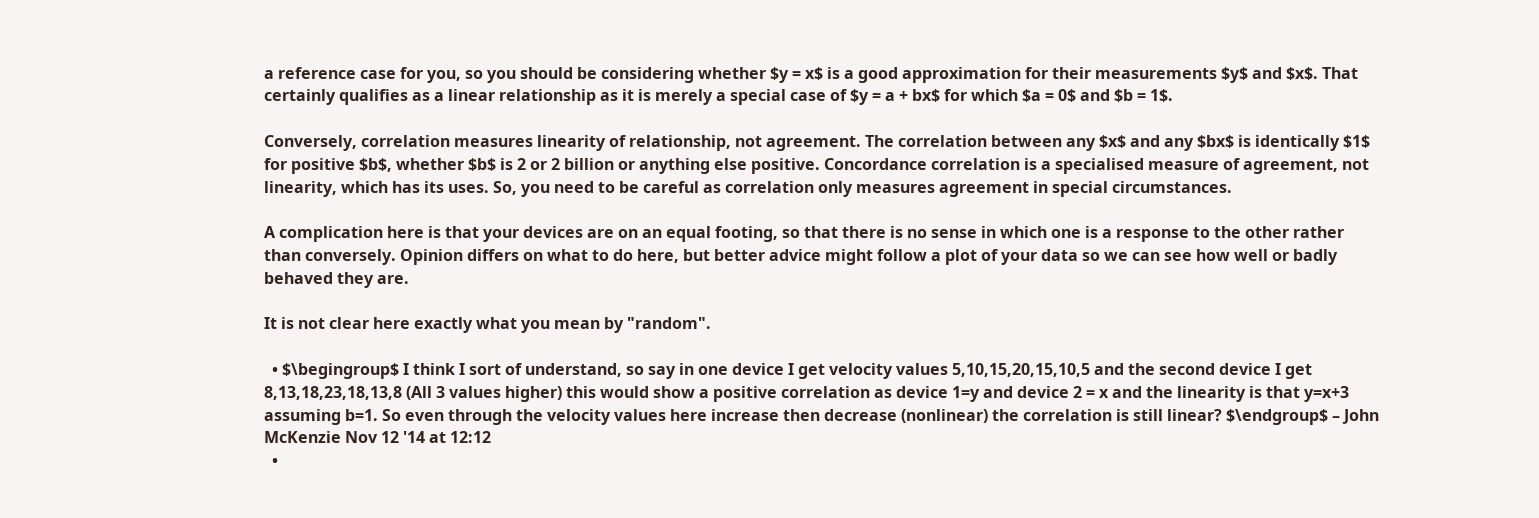a reference case for you, so you should be considering whether $y = x$ is a good approximation for their measurements $y$ and $x$. That certainly qualifies as a linear relationship as it is merely a special case of $y = a + bx$ for which $a = 0$ and $b = 1$.

Conversely, correlation measures linearity of relationship, not agreement. The correlation between any $x$ and any $bx$ is identically $1$ for positive $b$, whether $b$ is 2 or 2 billion or anything else positive. Concordance correlation is a specialised measure of agreement, not linearity, which has its uses. So, you need to be careful as correlation only measures agreement in special circumstances.

A complication here is that your devices are on an equal footing, so that there is no sense in which one is a response to the other rather than conversely. Opinion differs on what to do here, but better advice might follow a plot of your data so we can see how well or badly behaved they are.

It is not clear here exactly what you mean by "random".

  • $\begingroup$ I think I sort of understand, so say in one device I get velocity values 5,10,15,20,15,10,5 and the second device I get 8,13,18,23,18,13,8 (All 3 values higher) this would show a positive correlation as device 1=y and device 2 = x and the linearity is that y=x+3 assuming b=1. So even through the velocity values here increase then decrease (nonlinear) the correlation is still linear? $\endgroup$ – John McKenzie Nov 12 '14 at 12:12
  •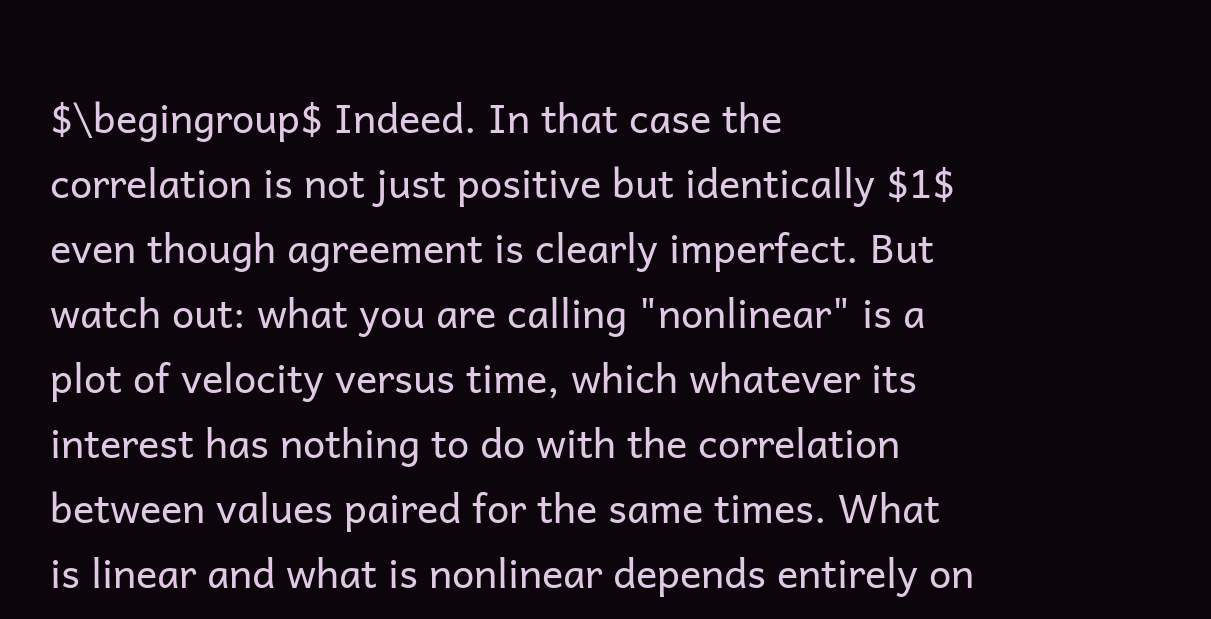$\begingroup$ Indeed. In that case the correlation is not just positive but identically $1$ even though agreement is clearly imperfect. But watch out: what you are calling "nonlinear" is a plot of velocity versus time, which whatever its interest has nothing to do with the correlation between values paired for the same times. What is linear and what is nonlinear depends entirely on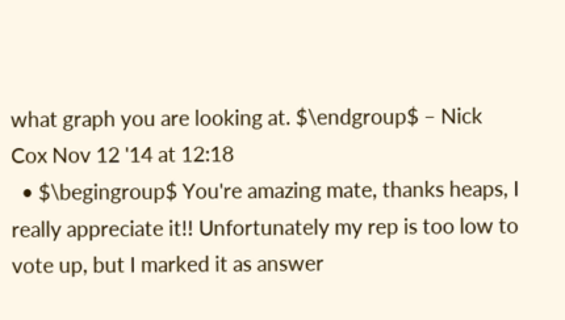what graph you are looking at. $\endgroup$ – Nick Cox Nov 12 '14 at 12:18
  • $\begingroup$ You're amazing mate, thanks heaps, I really appreciate it!! Unfortunately my rep is too low to vote up, but I marked it as answer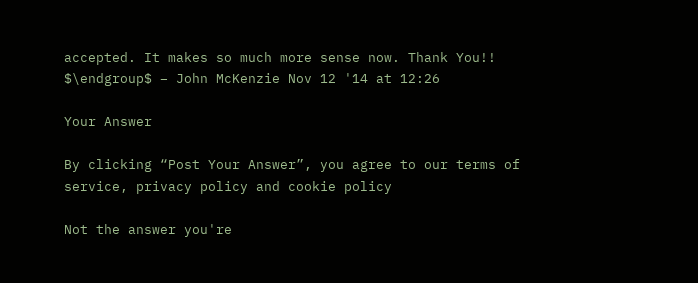accepted. It makes so much more sense now. Thank You!! $\endgroup$ – John McKenzie Nov 12 '14 at 12:26

Your Answer

By clicking “Post Your Answer”, you agree to our terms of service, privacy policy and cookie policy

Not the answer you're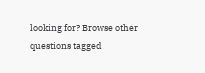looking for? Browse other questions tagged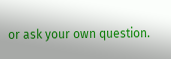or ask your own question.